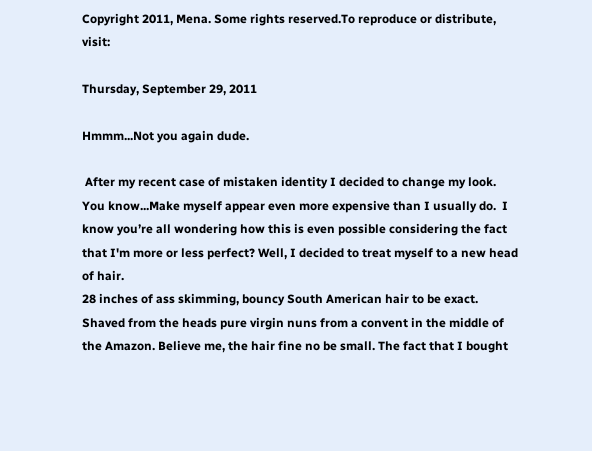Copyright 2011, Mena. Some rights reserved.To reproduce or distribute, visit:

Thursday, September 29, 2011

Hmmm...Not you again dude.

 After my recent case of mistaken identity I decided to change my look. You know...Make myself appear even more expensive than I usually do.  I know you’re all wondering how this is even possible considering the fact that I'm more or less perfect? Well, I decided to treat myself to a new head of hair.
28 inches of ass skimming, bouncy South American hair to be exact. Shaved from the heads pure virgin nuns from a convent in the middle of the Amazon. Believe me, the hair fine no be small. The fact that I bought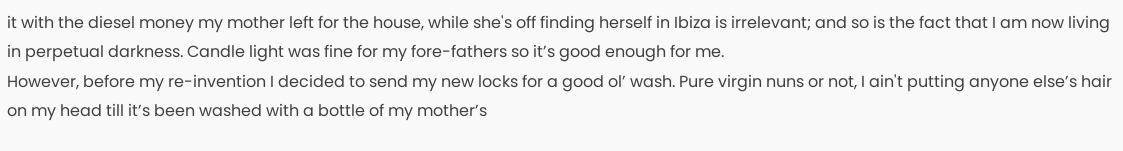it with the diesel money my mother left for the house, while she's off finding herself in Ibiza is irrelevant; and so is the fact that I am now living in perpetual darkness. Candle light was fine for my fore-fathers so it’s good enough for me.
However, before my re-invention I decided to send my new locks for a good ol’ wash. Pure virgin nuns or not, I ain't putting anyone else’s hair on my head till it’s been washed with a bottle of my mother’s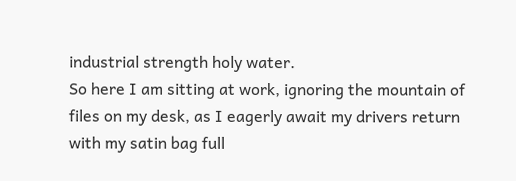industrial strength holy water.
So here I am sitting at work, ignoring the mountain of files on my desk, as I eagerly await my drivers return with my satin bag full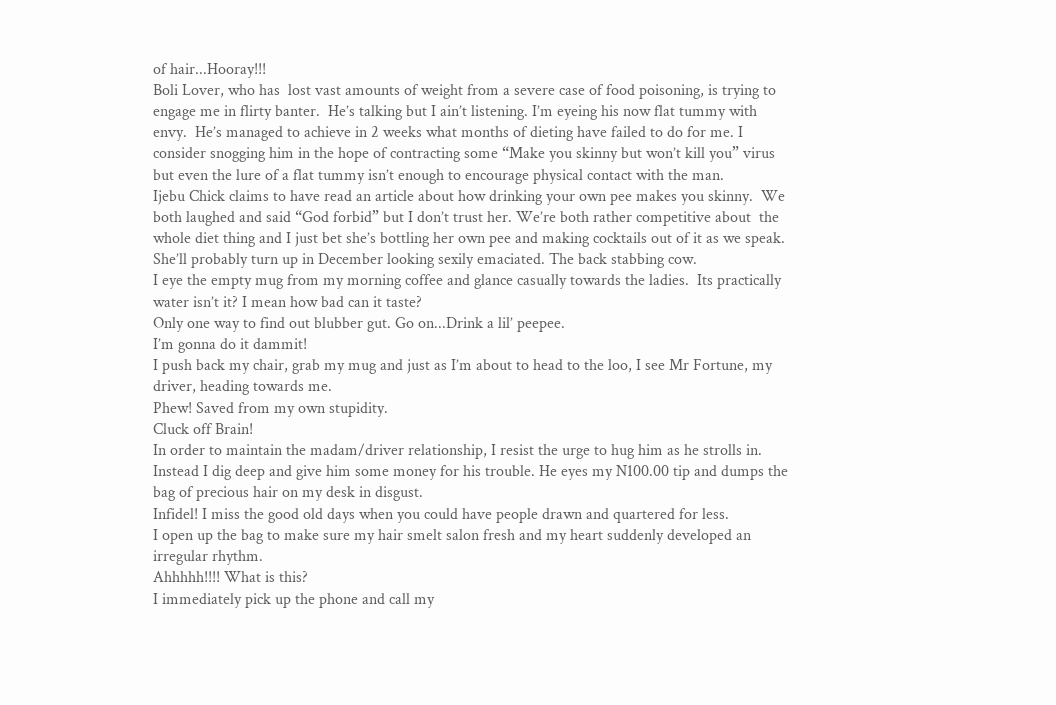of hair...Hooray!!!
Boli Lover, who has  lost vast amounts of weight from a severe case of food poisoning, is trying to engage me in flirty banter.  He’s talking but I ain’t listening. I’m eyeing his now flat tummy with envy.  He’s managed to achieve in 2 weeks what months of dieting have failed to do for me. I consider snogging him in the hope of contracting some “Make you skinny but won’t kill you” virus but even the lure of a flat tummy isn’t enough to encourage physical contact with the man.
Ijebu Chick claims to have read an article about how drinking your own pee makes you skinny.  We both laughed and said “God forbid” but I don’t trust her. We’re both rather competitive about  the whole diet thing and I just bet she’s bottling her own pee and making cocktails out of it as we speak. She’ll probably turn up in December looking sexily emaciated. The back stabbing cow.
I eye the empty mug from my morning coffee and glance casually towards the ladies.  Its practically water isn’t it? I mean how bad can it taste?
Only one way to find out blubber gut. Go on...Drink a lil’ peepee.
I’m gonna do it dammit!
I push back my chair, grab my mug and just as I’m about to head to the loo, I see Mr Fortune, my driver, heading towards me.
Phew! Saved from my own stupidity.
Cluck off Brain!
In order to maintain the madam/driver relationship, I resist the urge to hug him as he strolls in. Instead I dig deep and give him some money for his trouble. He eyes my N100.00 tip and dumps the bag of precious hair on my desk in disgust.
Infidel! I miss the good old days when you could have people drawn and quartered for less.
I open up the bag to make sure my hair smelt salon fresh and my heart suddenly developed an irregular rhythm.
Ahhhhh!!!! What is this?
I immediately pick up the phone and call my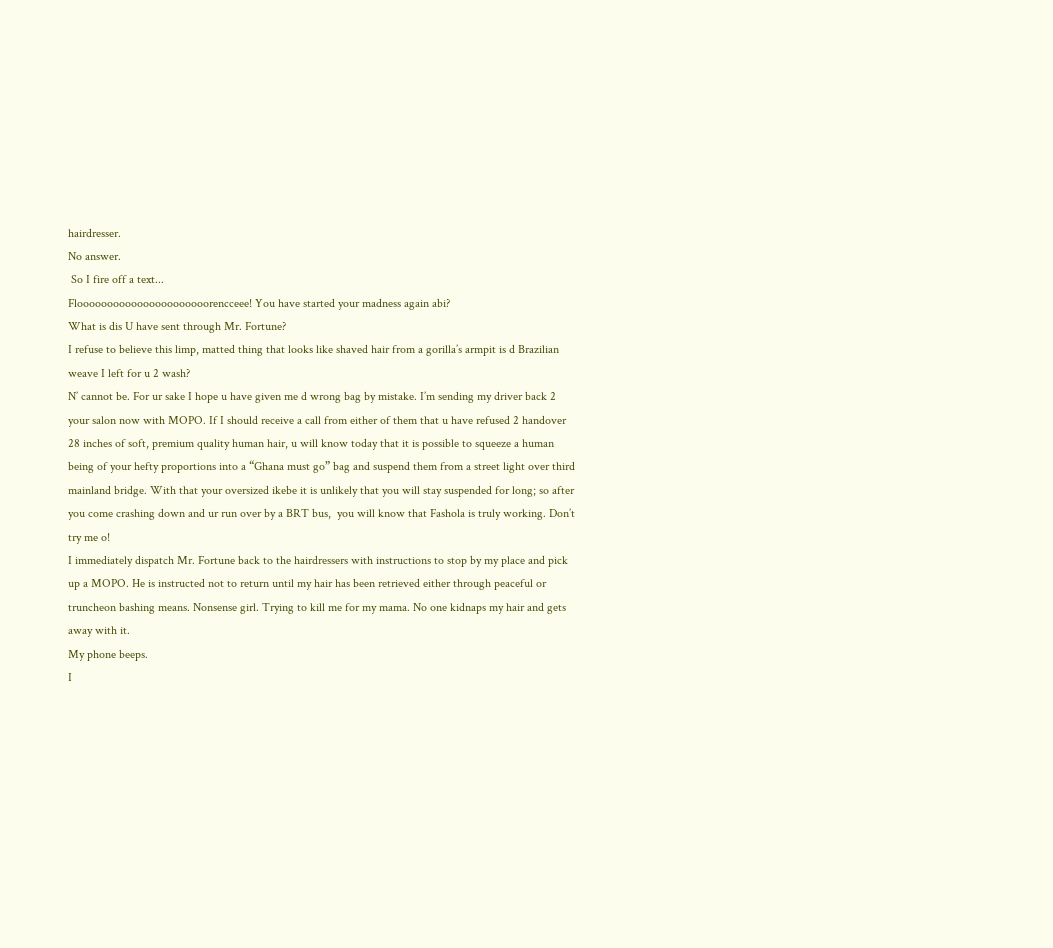hairdresser.
No answer.
 So I fire off a text...
Floooooooooooooooooooooorencceee! You have started your madness again abi?
What is dis U have sent through Mr. Fortune?
I refuse to believe this limp, matted thing that looks like shaved hair from a gorilla’s armpit is d Brazilian weave I left for u 2 wash?
N’ cannot be. For ur sake I hope u have given me d wrong bag by mistake. I’m sending my driver back 2 your salon now with MOPO. If I should receive a call from either of them that u have refused 2 handover 28 inches of soft, premium quality human hair, u will know today that it is possible to squeeze a human being of your hefty proportions into a “Ghana must go” bag and suspend them from a street light over third mainland bridge. With that your oversized ikebe it is unlikely that you will stay suspended for long; so after you come crashing down and ur run over by a BRT bus,  you will know that Fashola is truly working. Don’t try me o!
I immediately dispatch Mr. Fortune back to the hairdressers with instructions to stop by my place and pick up a MOPO. He is instructed not to return until my hair has been retrieved either through peaceful or truncheon bashing means. Nonsense girl. Trying to kill me for my mama. No one kidnaps my hair and gets away with it.
My phone beeps.
I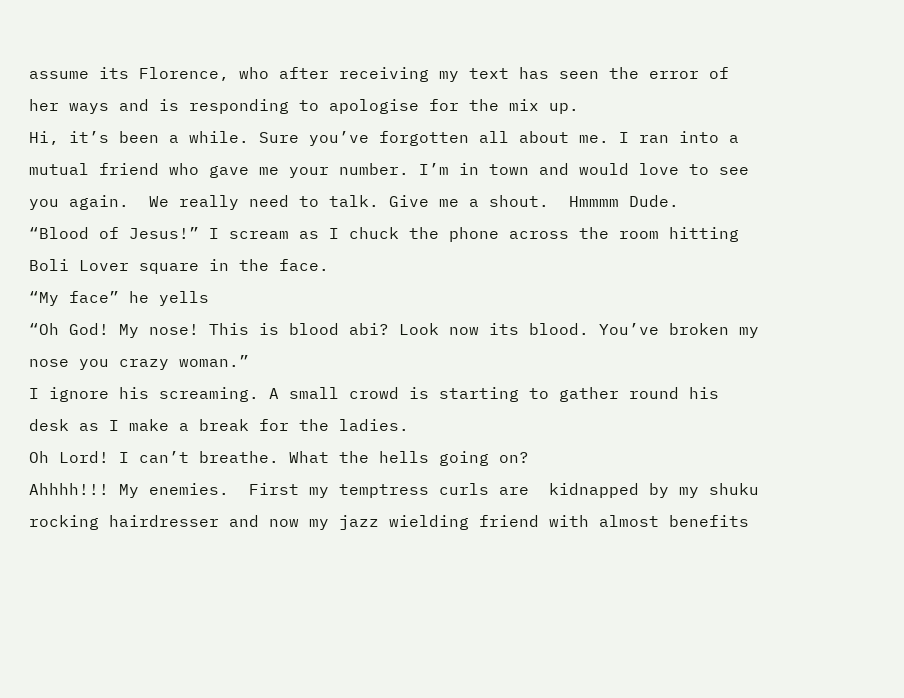assume its Florence, who after receiving my text has seen the error of her ways and is responding to apologise for the mix up.
Hi, it’s been a while. Sure you’ve forgotten all about me. I ran into a mutual friend who gave me your number. I’m in town and would love to see you again.  We really need to talk. Give me a shout.  Hmmmm Dude.
“Blood of Jesus!” I scream as I chuck the phone across the room hitting Boli Lover square in the face.
“My face” he yells
“Oh God! My nose! This is blood abi? Look now its blood. You’ve broken my nose you crazy woman.”
I ignore his screaming. A small crowd is starting to gather round his desk as I make a break for the ladies.
Oh Lord! I can’t breathe. What the hells going on?
Ahhhh!!! My enemies.  First my temptress curls are  kidnapped by my shuku rocking hairdresser and now my jazz wielding friend with almost benefits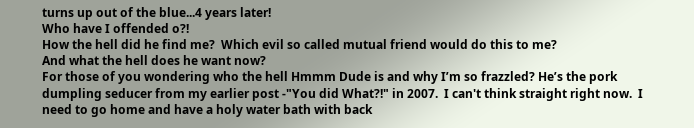turns up out of the blue...4 years later!
Who have I offended o?!
How the hell did he find me?  Which evil so called mutual friend would do this to me?
And what the hell does he want now?
For those of you wondering who the hell Hmmm Dude is and why I’m so frazzled? He’s the pork dumpling seducer from my earlier post -"You did What?!" in 2007.  I can't think straight right now.  I need to go home and have a holy water bath with back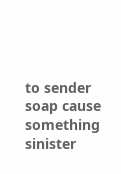to sender soap cause something sinister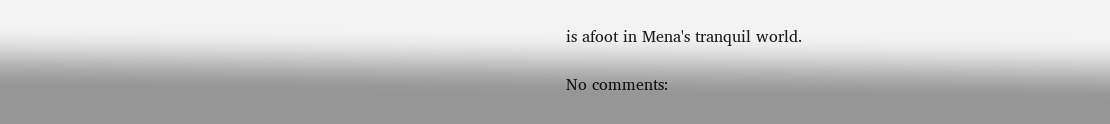is afoot in Mena's tranquil world.

No comments: